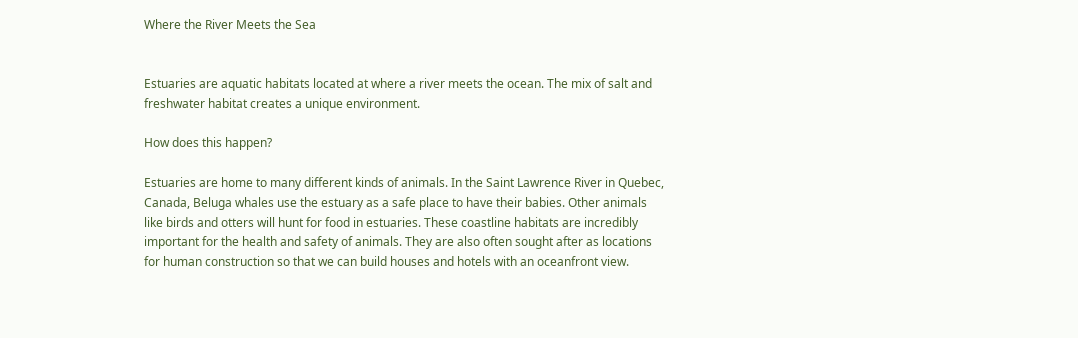Where the River Meets the Sea


Estuaries are aquatic habitats located at where a river meets the ocean. The mix of salt and freshwater habitat creates a unique environment.

How does this happen?

Estuaries are home to many different kinds of animals. In the Saint Lawrence River in Quebec, Canada, Beluga whales use the estuary as a safe place to have their babies. Other animals like birds and otters will hunt for food in estuaries. These coastline habitats are incredibly important for the health and safety of animals. They are also often sought after as locations for human construction so that we can build houses and hotels with an oceanfront view.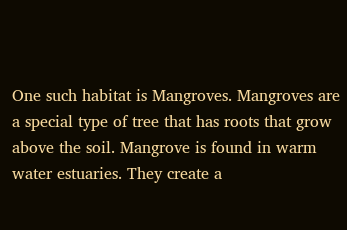One such habitat is Mangroves. Mangroves are a special type of tree that has roots that grow above the soil. Mangrove is found in warm water estuaries. They create a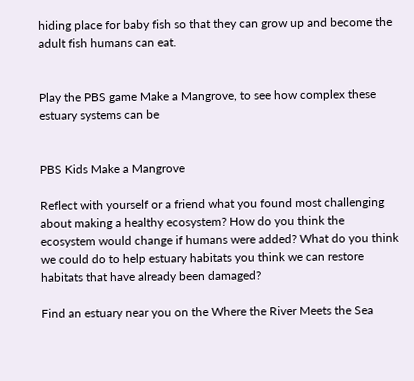hiding place for baby fish so that they can grow up and become the adult fish humans can eat.


Play the PBS game Make a Mangrove, to see how complex these estuary systems can be


PBS Kids Make a Mangrove

Reflect with yourself or a friend what you found most challenging about making a healthy ecosystem? How do you think the ecosystem would change if humans were added? What do you think we could do to help estuary habitats you think we can restore habitats that have already been damaged?

Find an estuary near you on the Where the River Meets the Sea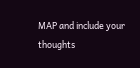MAP and include your thoughts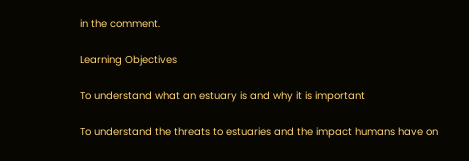in the comment.

Learning Objectives

To understand what an estuary is and why it is important

To understand the threats to estuaries and the impact humans have on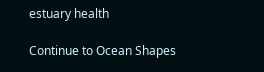estuary health

Continue to Ocean Shapes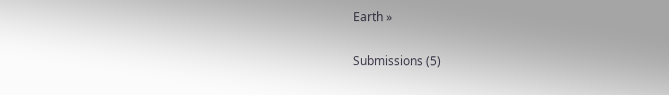Earth »

Submissions (5)